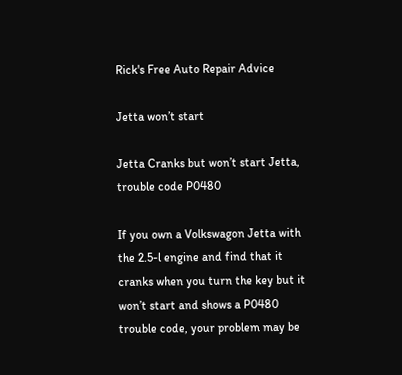Rick's Free Auto Repair Advice

Jetta won’t start

Jetta Cranks but won’t start Jetta, trouble code P0480

If you own a Volkswagon Jetta with the 2.5-l engine and find that it cranks when you turn the key but it won’t start and shows a P0480 trouble code, your problem may be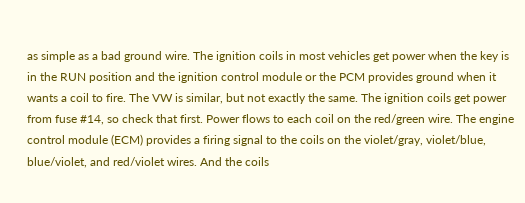as simple as a bad ground wire. The ignition coils in most vehicles get power when the key is in the RUN position and the ignition control module or the PCM provides ground when it wants a coil to fire. The VW is similar, but not exactly the same. The ignition coils get power from fuse #14, so check that first. Power flows to each coil on the red/green wire. The engine control module (ECM) provides a firing signal to the coils on the violet/gray, violet/blue, blue/violet, and red/violet wires. And the coils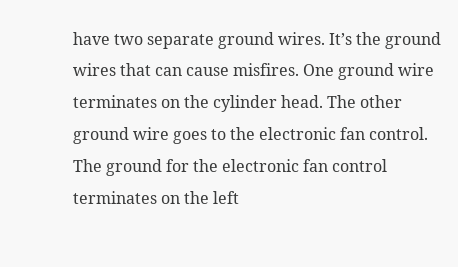have two separate ground wires. It’s the ground wires that can cause misfires. One ground wire terminates on the cylinder head. The other ground wire goes to the electronic fan control. The ground for the electronic fan control terminates on the left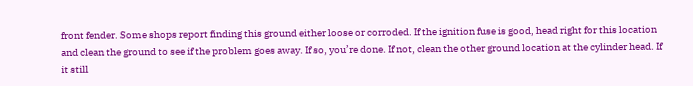front fender. Some shops report finding this ground either loose or corroded. If the ignition fuse is good, head right for this location and clean the ground to see if the problem goes away. If so, you’re done. If not, clean the other ground location at the cylinder head. If it still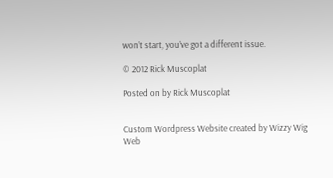won’t start, you’ve got a different issue.

© 2012 Rick Muscoplat

Posted on by Rick Muscoplat


Custom Wordpress Website created by Wizzy Wig Web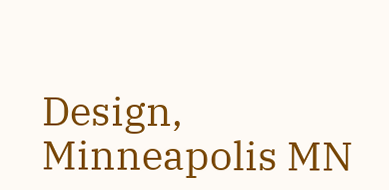Design, Minneapolis MN